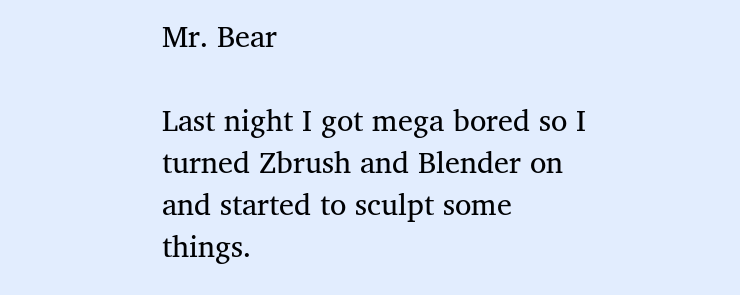Mr. Bear

Last night I got mega bored so I turned Zbrush and Blender on and started to sculpt some things.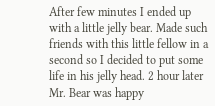After few minutes I ended up with a little jelly bear. Made such friends with this little fellow in a second so I decided to put some life in his jelly head. 2 hour later Mr. Bear was happy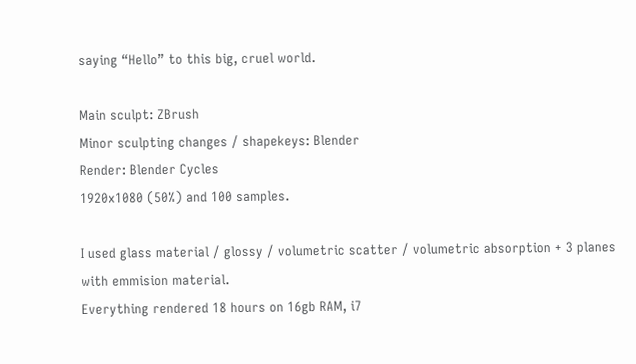saying “Hello” to this big, cruel world.

Main sculpt: ZBrush
Minor sculpting changes / shapekeys: Blender
Render: Blender Cycles
1920x1080 (50%) and 100 samples.

I used glass material / glossy / volumetric scatter / volumetric absorption + 3 planes with emmision material.
Everything rendered 18 hours on 16gb RAM, i7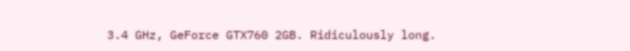3.4 GHz, GeForce GTX760 2GB. Ridiculously long.